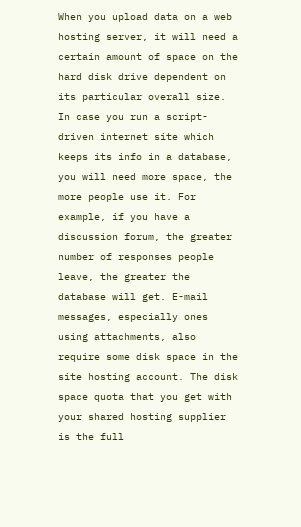When you upload data on a web hosting server, it will need a certain amount of space on the hard disk drive dependent on its particular overall size. In case you run a script-driven internet site which keeps its info in a database, you will need more space, the more people use it. For example, if you have a discussion forum, the greater number of responses people leave, the greater the database will get. E-mail messages, especially ones using attachments, also require some disk space in the site hosting account. The disk space quota that you get with your shared hosting supplier is the full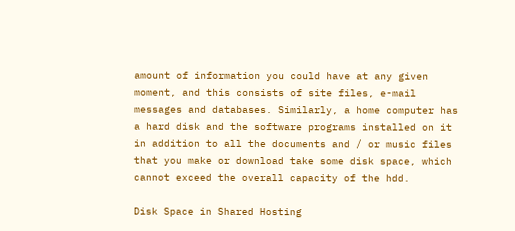amount of information you could have at any given moment, and this consists of site files, e-mail messages and databases. Similarly, a home computer has a hard disk and the software programs installed on it in addition to all the documents and / or music files that you make or download take some disk space, which cannot exceed the overall capacity of the hdd.

Disk Space in Shared Hosting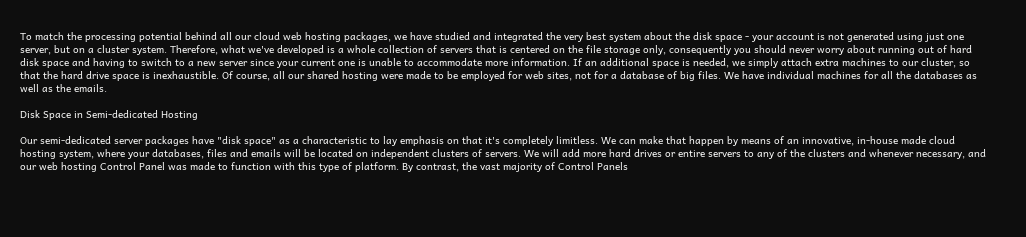To match the processing potential behind all our cloud web hosting packages, we have studied and integrated the very best system about the disk space - your account is not generated using just one server, but on a cluster system. Therefore, what we've developed is a whole collection of servers that is centered on the file storage only, consequently you should never worry about running out of hard disk space and having to switch to a new server since your current one is unable to accommodate more information. If an additional space is needed, we simply attach extra machines to our cluster, so that the hard drive space is inexhaustible. Of course, all our shared hosting were made to be employed for web sites, not for a database of big files. We have individual machines for all the databases as well as the emails.

Disk Space in Semi-dedicated Hosting

Our semi-dedicated server packages have "disk space" as a characteristic to lay emphasis on that it's completely limitless. We can make that happen by means of an innovative, in-house made cloud hosting system, where your databases, files and emails will be located on independent clusters of servers. We will add more hard drives or entire servers to any of the clusters and whenever necessary, and our web hosting Control Panel was made to function with this type of platform. By contrast, the vast majority of Control Panels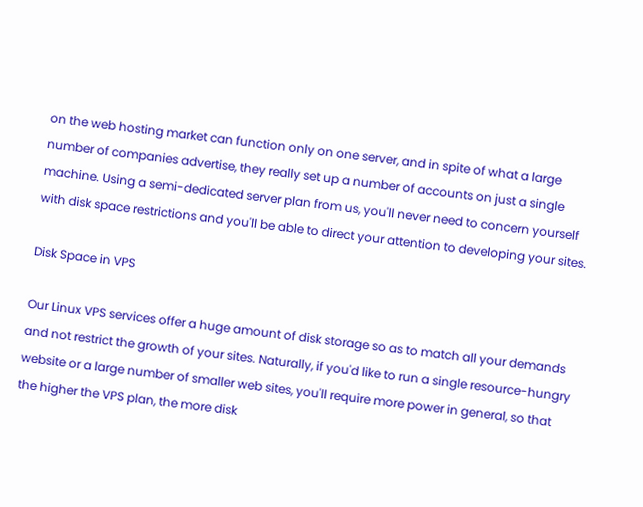on the web hosting market can function only on one server, and in spite of what a large number of companies advertise, they really set up a number of accounts on just a single machine. Using a semi-dedicated server plan from us, you'll never need to concern yourself with disk space restrictions and you'll be able to direct your attention to developing your sites.

Disk Space in VPS

Our Linux VPS services offer a huge amount of disk storage so as to match all your demands and not restrict the growth of your sites. Naturally, if you'd like to run a single resource-hungry website or a large number of smaller web sites, you'll require more power in general, so that the higher the VPS plan, the more disk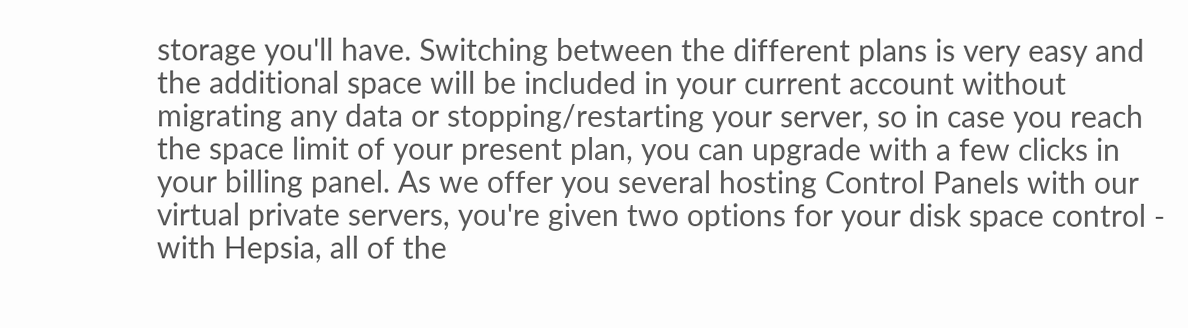storage you'll have. Switching between the different plans is very easy and the additional space will be included in your current account without migrating any data or stopping/restarting your server, so in case you reach the space limit of your present plan, you can upgrade with a few clicks in your billing panel. As we offer you several hosting Control Panels with our virtual private servers, you're given two options for your disk space control - with Hepsia, all of the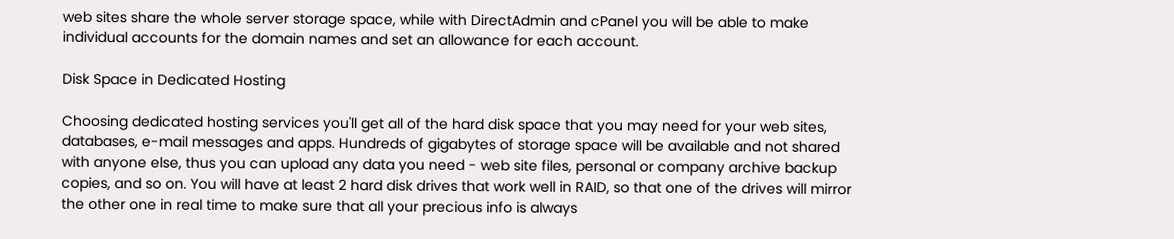web sites share the whole server storage space, while with DirectAdmin and cPanel you will be able to make individual accounts for the domain names and set an allowance for each account.

Disk Space in Dedicated Hosting

Choosing dedicated hosting services you'll get all of the hard disk space that you may need for your web sites, databases, e-mail messages and apps. Hundreds of gigabytes of storage space will be available and not shared with anyone else, thus you can upload any data you need - web site files, personal or company archive backup copies, and so on. You will have at least 2 hard disk drives that work well in RAID, so that one of the drives will mirror the other one in real time to make sure that all your precious info is always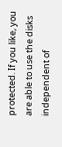protected. If you like, you are able to use the disks independent of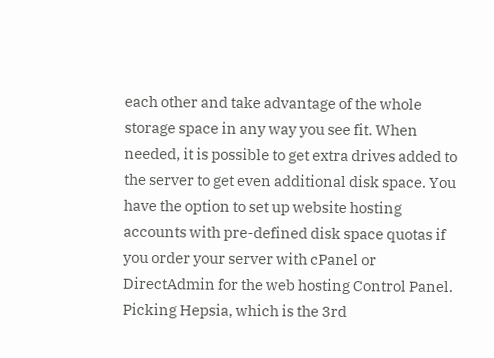each other and take advantage of the whole storage space in any way you see fit. When needed, it is possible to get extra drives added to the server to get even additional disk space. You have the option to set up website hosting accounts with pre-defined disk space quotas if you order your server with cPanel or DirectAdmin for the web hosting Control Panel. Picking Hepsia, which is the 3rd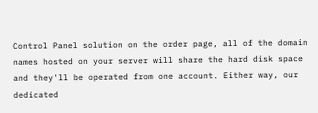Control Panel solution on the order page, all of the domain names hosted on your server will share the hard disk space and they'll be operated from one account. Either way, our dedicated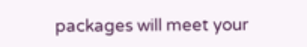packages will meet your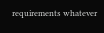requirements whatever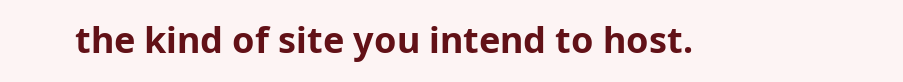the kind of site you intend to host.